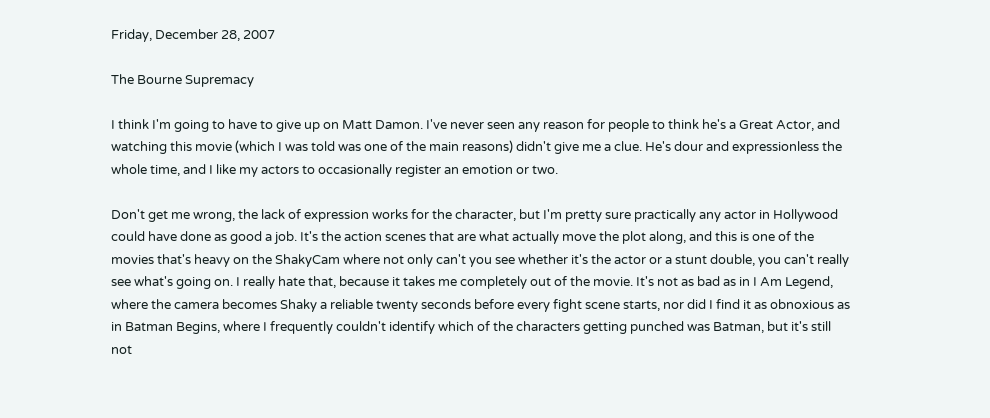Friday, December 28, 2007

The Bourne Supremacy

I think I'm going to have to give up on Matt Damon. I've never seen any reason for people to think he's a Great Actor, and watching this movie (which I was told was one of the main reasons) didn't give me a clue. He's dour and expressionless the whole time, and I like my actors to occasionally register an emotion or two.

Don't get me wrong, the lack of expression works for the character, but I'm pretty sure practically any actor in Hollywood could have done as good a job. It's the action scenes that are what actually move the plot along, and this is one of the movies that's heavy on the ShakyCam where not only can't you see whether it's the actor or a stunt double, you can't really see what's going on. I really hate that, because it takes me completely out of the movie. It's not as bad as in I Am Legend, where the camera becomes Shaky a reliable twenty seconds before every fight scene starts, nor did I find it as obnoxious as in Batman Begins, where I frequently couldn't identify which of the characters getting punched was Batman, but it's still not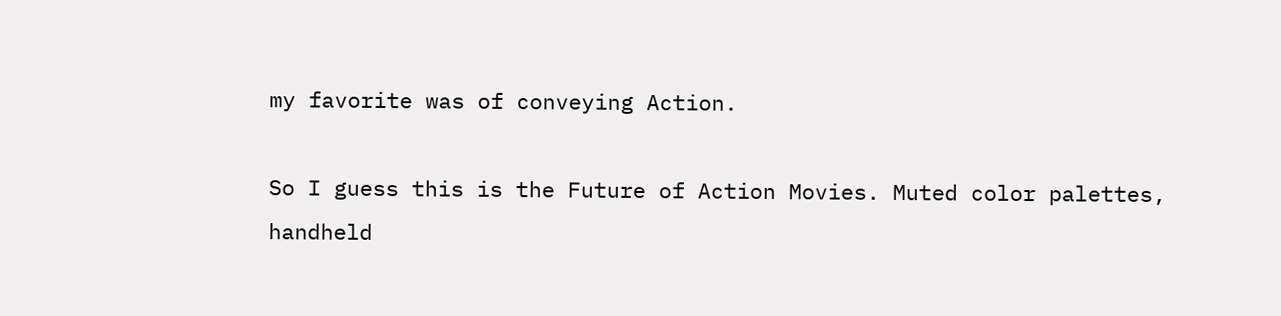my favorite was of conveying Action.

So I guess this is the Future of Action Movies. Muted color palettes, handheld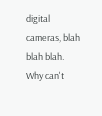digital cameras, blah blah blah. Why can't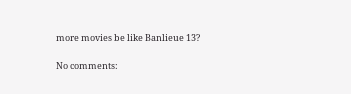more movies be like Banlieue 13?

No comments: